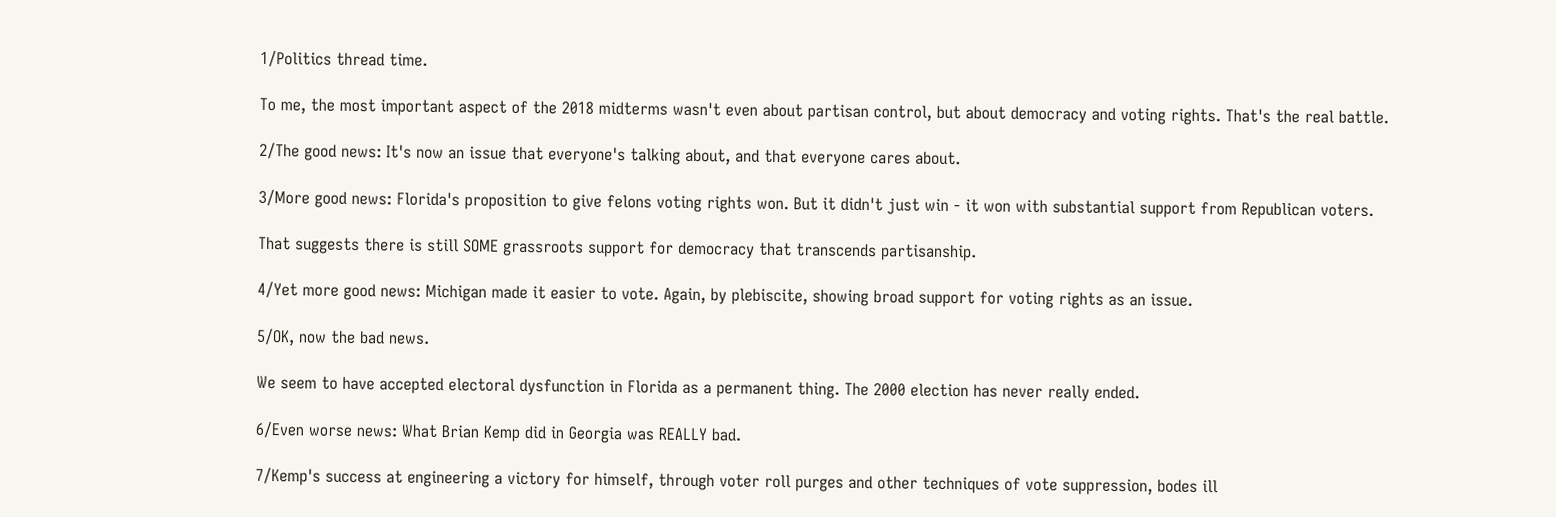1/Politics thread time.

To me, the most important aspect of the 2018 midterms wasn't even about partisan control, but about democracy and voting rights. That's the real battle.

2/The good news: It's now an issue that everyone's talking about, and that everyone cares about.

3/More good news: Florida's proposition to give felons voting rights won. But it didn't just win - it won with substantial support from Republican voters.

That suggests there is still SOME grassroots support for democracy that transcends partisanship.

4/Yet more good news: Michigan made it easier to vote. Again, by plebiscite, showing broad support for voting rights as an issue.

5/OK, now the bad news.

We seem to have accepted electoral dysfunction in Florida as a permanent thing. The 2000 election has never really ended.

6/Even worse news: What Brian Kemp did in Georgia was REALLY bad.

7/Kemp's success at engineering a victory for himself, through voter roll purges and other techniques of vote suppression, bodes ill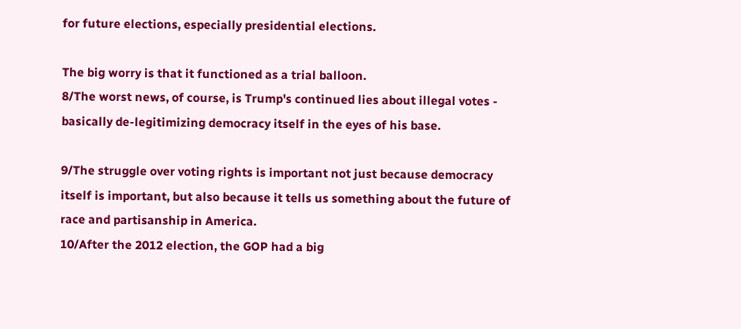for future elections, especially presidential elections.

The big worry is that it functioned as a trial balloon.
8/The worst news, of course, is Trump's continued lies about illegal votes - basically de-legitimizing democracy itself in the eyes of his base.

9/The struggle over voting rights is important not just because democracy itself is important, but also because it tells us something about the future of race and partisanship in America.
10/After the 2012 election, the GOP had a big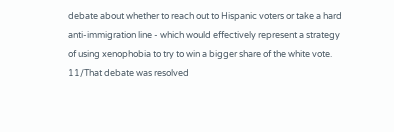debate about whether to reach out to Hispanic voters or take a hard anti-immigration line - which would effectively represent a strategy of using xenophobia to try to win a bigger share of the white vote.
11/That debate was resolved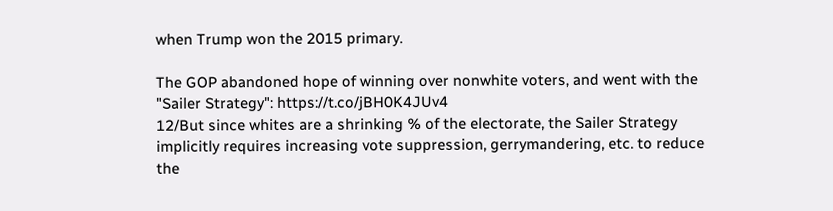when Trump won the 2015 primary.

The GOP abandoned hope of winning over nonwhite voters, and went with the "Sailer Strategy": https://t.co/jBH0K4JUv4
12/But since whites are a shrinking % of the electorate, the Sailer Strategy implicitly requires increasing vote suppression, gerrymandering, etc. to reduce the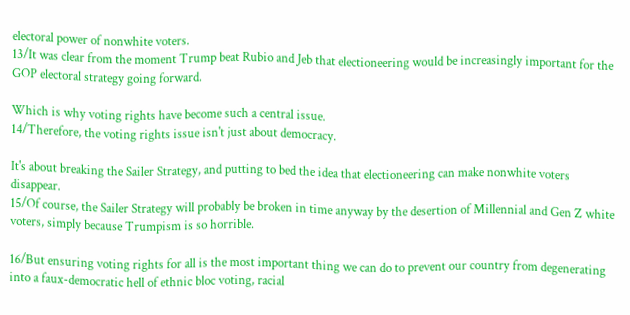electoral power of nonwhite voters.
13/It was clear from the moment Trump beat Rubio and Jeb that electioneering would be increasingly important for the GOP electoral strategy going forward.

Which is why voting rights have become such a central issue.
14/Therefore, the voting rights issue isn't just about democracy.

It's about breaking the Sailer Strategy, and putting to bed the idea that electioneering can make nonwhite voters disappear.
15/Of course, the Sailer Strategy will probably be broken in time anyway by the desertion of Millennial and Gen Z white voters, simply because Trumpism is so horrible.

16/But ensuring voting rights for all is the most important thing we can do to prevent our country from degenerating into a faux-democratic hell of ethnic bloc voting, racial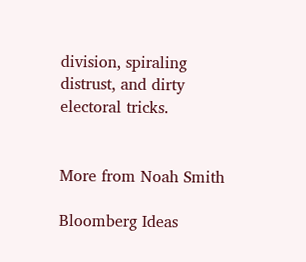division, spiraling distrust, and dirty electoral tricks.


More from Noah Smith

Bloomberg Ideas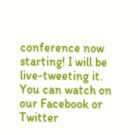conference now starting! I will be live-tweeting it. You can watch on our Facebook or Twitter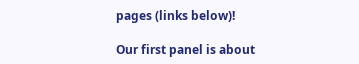pages (links below)!

Our first panel is about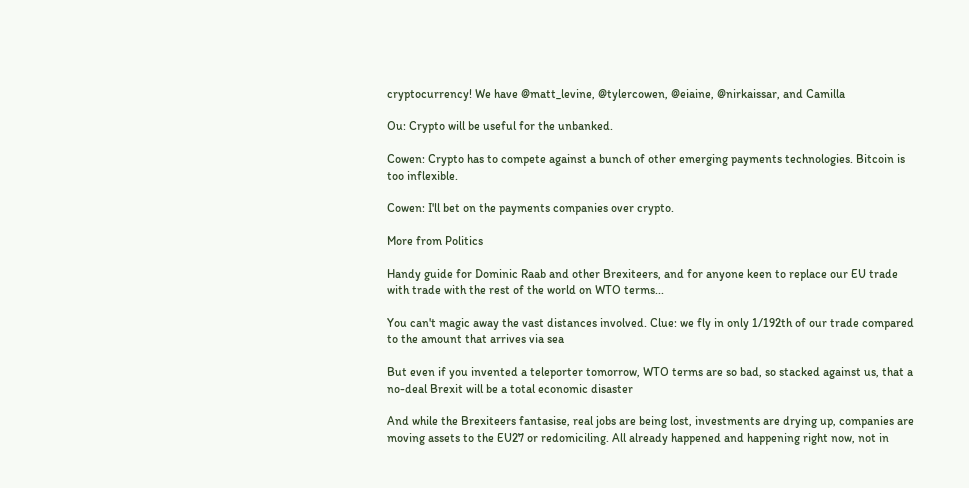cryptocurrency! We have @matt_levine, @tylercowen, @eiaine, @nirkaissar, and Camilla

Ou: Crypto will be useful for the unbanked.

Cowen: Crypto has to compete against a bunch of other emerging payments technologies. Bitcoin is too inflexible.

Cowen: I'll bet on the payments companies over crypto.

More from Politics

Handy guide for Dominic Raab and other Brexiteers, and for anyone keen to replace our EU trade with trade with the rest of the world on WTO terms...

You can't magic away the vast distances involved. Clue: we fly in only 1/192th of our trade compared to the amount that arrives via sea

But even if you invented a teleporter tomorrow, WTO terms are so bad, so stacked against us, that a no-deal Brexit will be a total economic disaster

And while the Brexiteers fantasise, real jobs are being lost, investments are drying up, companies are moving assets to the EU27 or redomiciling. All already happened and happening right now, not in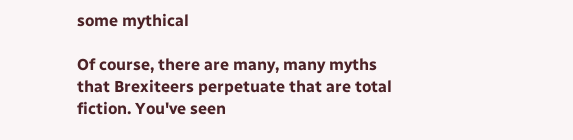some mythical

Of course, there are many, many myths that Brexiteers perpetuate that are total fiction. You've seen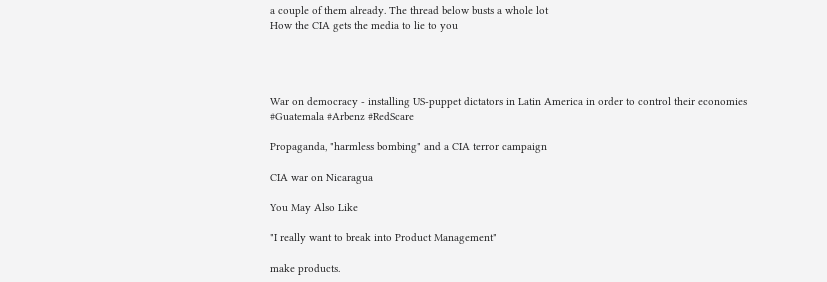a couple of them already. The thread below busts a whole lot
How the CIA gets the media to lie to you




War on democracy - installing US-puppet dictators in Latin America in order to control their economies
#Guatemala #Arbenz #RedScare

Propaganda, "harmless bombing" and a CIA terror campaign

CIA war on Nicaragua

You May Also Like

"I really want to break into Product Management"

make products.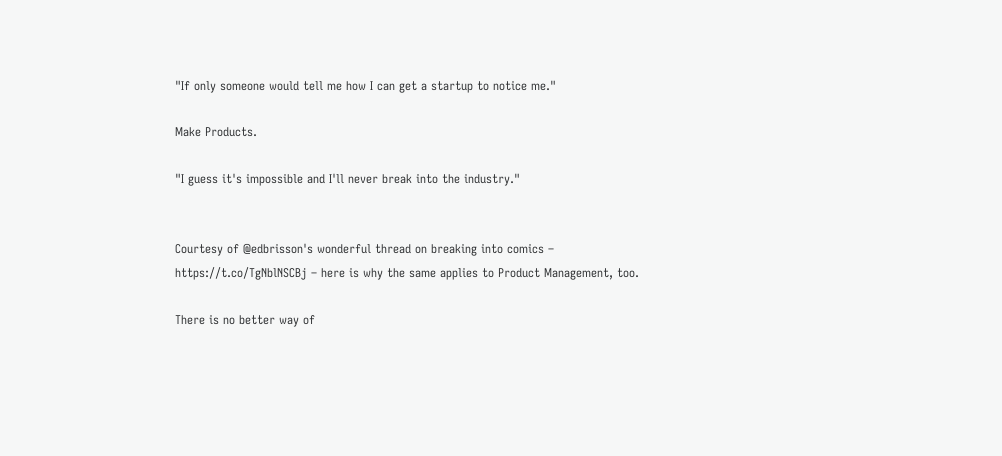"If only someone would tell me how I can get a startup to notice me."

Make Products.

"I guess it's impossible and I'll never break into the industry."


Courtesy of @edbrisson's wonderful thread on breaking into comics –
https://t.co/TgNblNSCBj – here is why the same applies to Product Management, too.

There is no better way of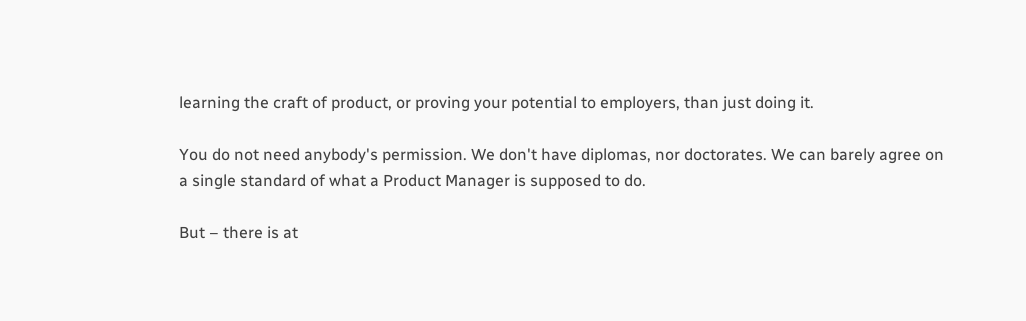learning the craft of product, or proving your potential to employers, than just doing it.

You do not need anybody's permission. We don't have diplomas, nor doctorates. We can barely agree on a single standard of what a Product Manager is supposed to do.

But – there is at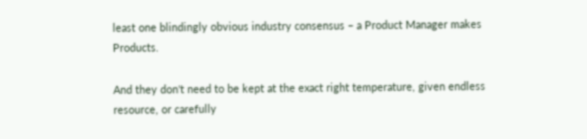least one blindingly obvious industry consensus – a Product Manager makes Products.

And they don't need to be kept at the exact right temperature, given endless resource, or carefully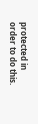protected in order to do this.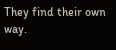They find their own way.